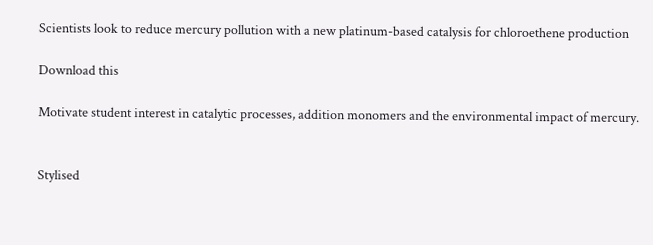Scientists look to reduce mercury pollution with a new platinum-based catalysis for chloroethene production

Download this

Motivate student interest in catalytic processes, addition monomers and the environmental impact of mercury.


Stylised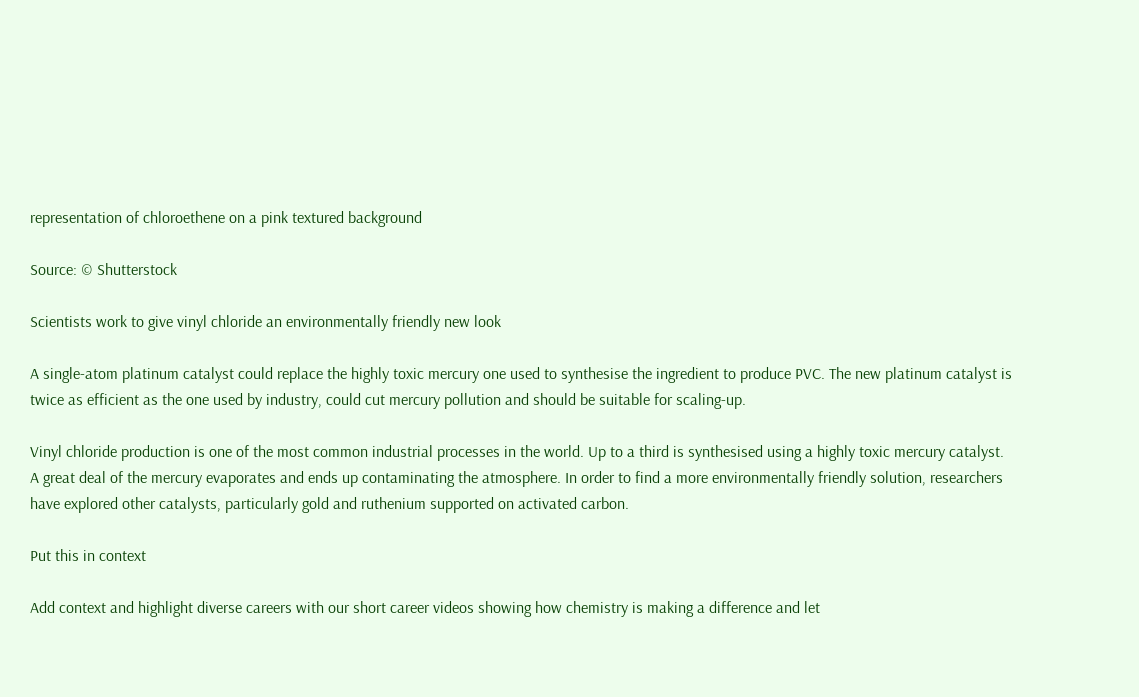representation of chloroethene on a pink textured background

Source: © Shutterstock

Scientists work to give vinyl chloride an environmentally friendly new look

A single-atom platinum catalyst could replace the highly toxic mercury one used to synthesise the ingredient to produce PVC. The new platinum catalyst is twice as efficient as the one used by industry, could cut mercury pollution and should be suitable for scaling-up.

Vinyl chloride production is one of the most common industrial processes in the world. Up to a third is synthesised using a highly toxic mercury catalyst. A great deal of the mercury evaporates and ends up contaminating the atmosphere. In order to find a more environmentally friendly solution, researchers have explored other catalysts, particularly gold and ruthenium supported on activated carbon.

Put this in context

Add context and highlight diverse careers with our short career videos showing how chemistry is making a difference and let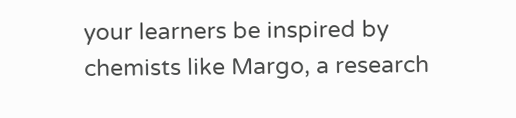your learners be inspired by chemists like Margo, a research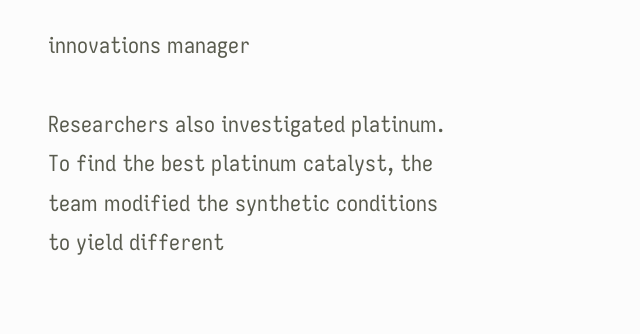innovations manager

Researchers also investigated platinum. To find the best platinum catalyst, the team modified the synthetic conditions to yield different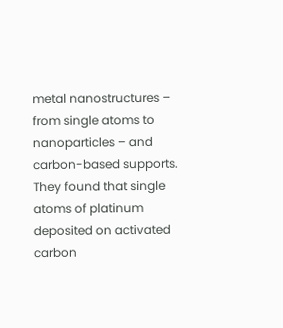metal nanostructures – from single atoms to nanoparticles – and carbon-based supports. They found that single atoms of platinum deposited on activated carbon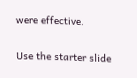were effective.

Use the starter slide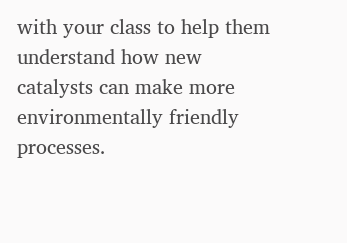with your class to help them understand how new catalysts can make more environmentally friendly processes.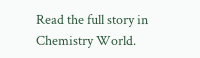Read the full story in Chemistry World.